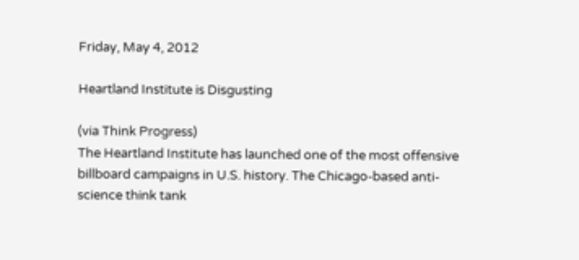Friday, May 4, 2012

Heartland Institute is Disgusting

(via Think Progress)
The Heartland Institute has launched one of the most offensive billboard campaigns in U.S. history. The Chicago-based anti-science think tank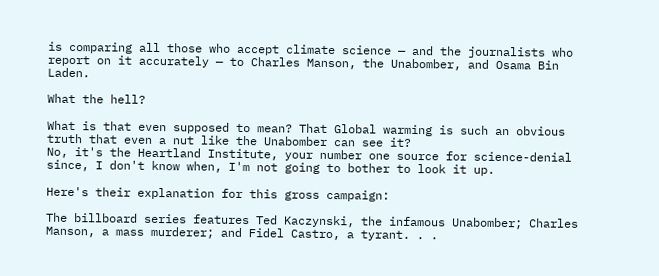is comparing all those who accept climate science — and the journalists who report on it accurately — to Charles Manson, the Unabomber, and Osama Bin Laden.

What the hell?

What is that even supposed to mean? That Global warming is such an obvious truth that even a nut like the Unabomber can see it?
No, it's the Heartland Institute, your number one source for science-denial since, I don't know when, I'm not going to bother to look it up.

Here's their explanation for this gross campaign:

The billboard series features Ted Kaczynski, the infamous Unabomber; Charles Manson, a mass murderer; and Fidel Castro, a tyrant. . .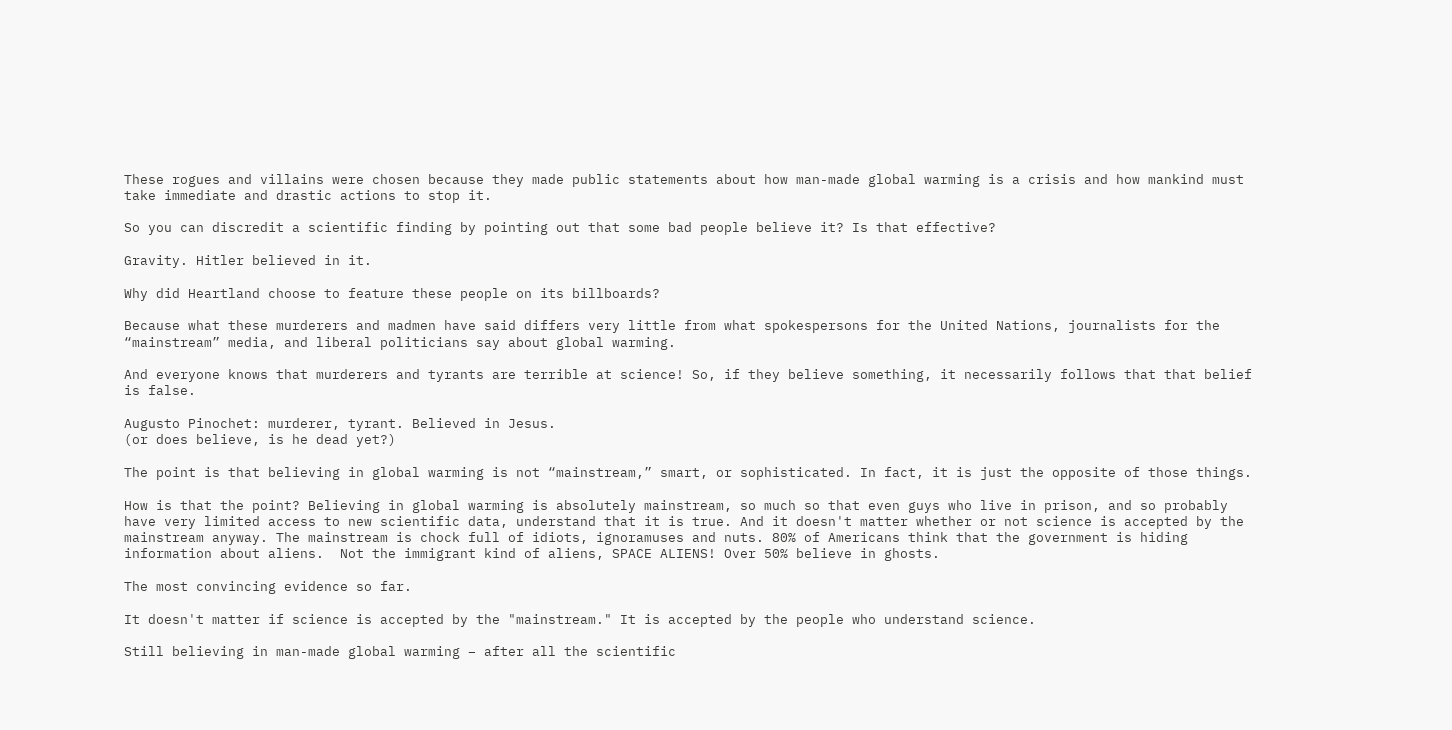These rogues and villains were chosen because they made public statements about how man-made global warming is a crisis and how mankind must take immediate and drastic actions to stop it.

So you can discredit a scientific finding by pointing out that some bad people believe it? Is that effective?

Gravity. Hitler believed in it.

Why did Heartland choose to feature these people on its billboards?

Because what these murderers and madmen have said differs very little from what spokespersons for the United Nations, journalists for the “mainstream” media, and liberal politicians say about global warming.

And everyone knows that murderers and tyrants are terrible at science! So, if they believe something, it necessarily follows that that belief is false.

Augusto Pinochet: murderer, tyrant. Believed in Jesus.
(or does believe, is he dead yet?)

The point is that believing in global warming is not “mainstream,” smart, or sophisticated. In fact, it is just the opposite of those things.

How is that the point? Believing in global warming is absolutely mainstream, so much so that even guys who live in prison, and so probably have very limited access to new scientific data, understand that it is true. And it doesn't matter whether or not science is accepted by the mainstream anyway. The mainstream is chock full of idiots, ignoramuses and nuts. 80% of Americans think that the government is hiding information about aliens.  Not the immigrant kind of aliens, SPACE ALIENS! Over 50% believe in ghosts.

The most convincing evidence so far.

It doesn't matter if science is accepted by the "mainstream." It is accepted by the people who understand science.

Still believing in man-made global warming – after all the scientific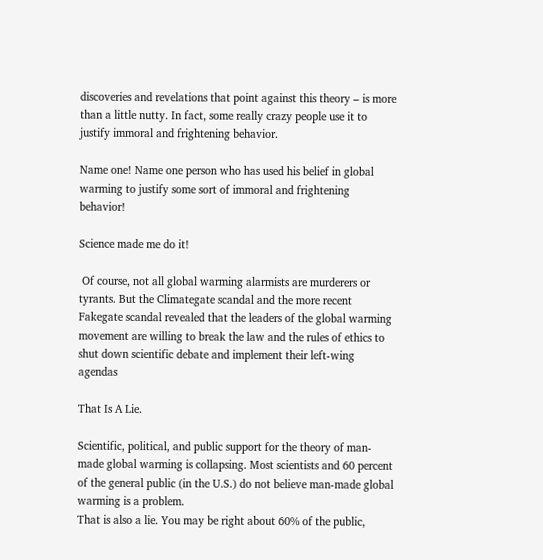discoveries and revelations that point against this theory – is more than a little nutty. In fact, some really crazy people use it to justify immoral and frightening behavior.

Name one! Name one person who has used his belief in global warming to justify some sort of immoral and frightening behavior!

Science made me do it!

 Of course, not all global warming alarmists are murderers or tyrants. But the Climategate scandal and the more recent Fakegate scandal revealed that the leaders of the global warming movement are willing to break the law and the rules of ethics to shut down scientific debate and implement their left-wing agendas

That Is A Lie.

Scientific, political, and public support for the theory of man-made global warming is collapsing. Most scientists and 60 percent of the general public (in the U.S.) do not believe man-made global warming is a problem.
That is also a lie. You may be right about 60% of the public,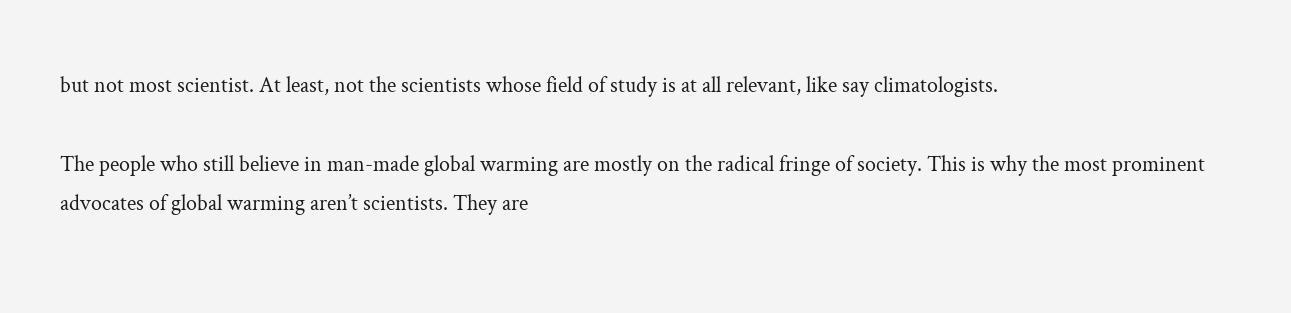but not most scientist. At least, not the scientists whose field of study is at all relevant, like say climatologists.

The people who still believe in man-made global warming are mostly on the radical fringe of society. This is why the most prominent advocates of global warming aren’t scientists. They are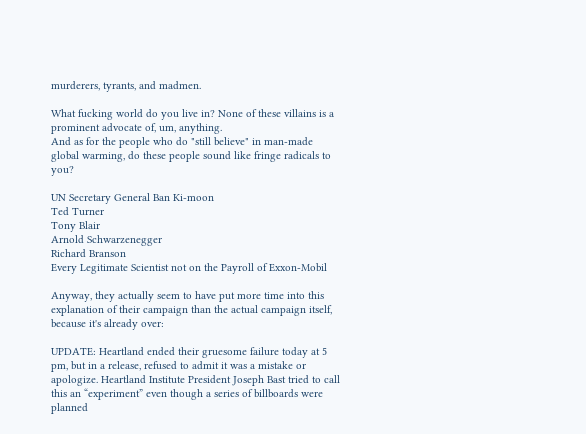murderers, tyrants, and madmen.

What fucking world do you live in? None of these villains is a prominent advocate of, um, anything.
And as for the people who do "still believe" in man-made global warming, do these people sound like fringe radicals to you?

UN Secretary General Ban Ki-moon
Ted Turner
Tony Blair
Arnold Schwarzenegger
Richard Branson
Every Legitimate Scientist not on the Payroll of Exxon-Mobil

Anyway, they actually seem to have put more time into this explanation of their campaign than the actual campaign itself, because it's already over:

UPDATE: Heartland ended their gruesome failure today at 5 pm, but in a release, refused to admit it was a mistake or apologize. Heartland Institute President Joseph Bast tried to call this an “experiment” even though a series of billboards were planned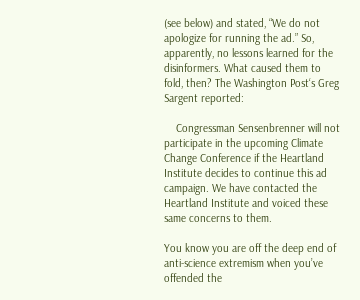(see below) and stated, “We do not apologize for running the ad.” So, apparently, no lessons learned for the disinformers. What caused them to fold, then? The Washington Post‘s Greg Sargent reported:

    Congressman Sensenbrenner will not participate in the upcoming Climate Change Conference if the Heartland Institute decides to continue this ad campaign. We have contacted the Heartland Institute and voiced these same concerns to them.

You know you are off the deep end of anti-science extremism when you’ve offended the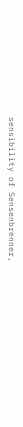sensibility of Sensenbrenner,